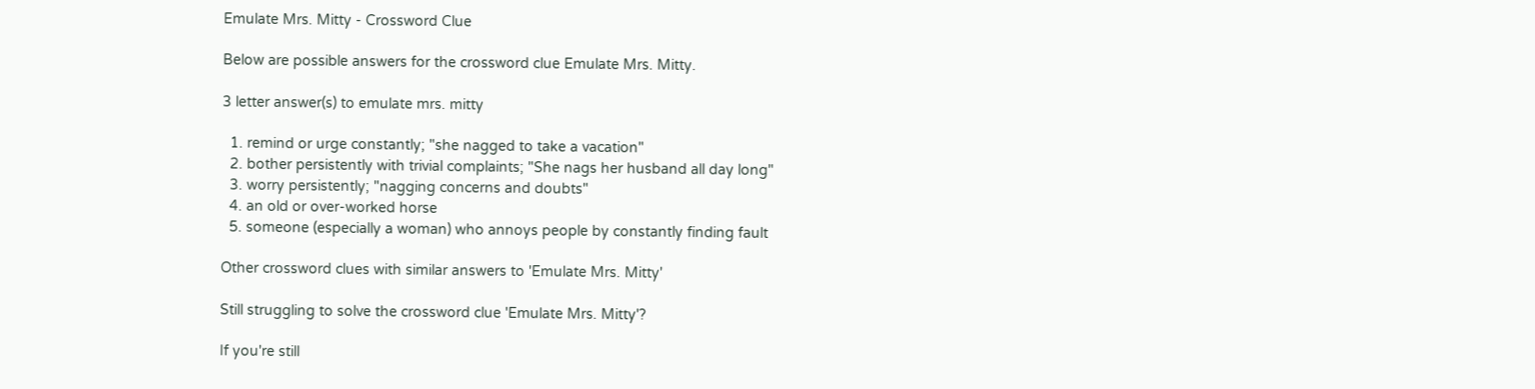Emulate Mrs. Mitty - Crossword Clue

Below are possible answers for the crossword clue Emulate Mrs. Mitty.

3 letter answer(s) to emulate mrs. mitty

  1. remind or urge constantly; "she nagged to take a vacation"
  2. bother persistently with trivial complaints; "She nags her husband all day long"
  3. worry persistently; "nagging concerns and doubts"
  4. an old or over-worked horse
  5. someone (especially a woman) who annoys people by constantly finding fault

Other crossword clues with similar answers to 'Emulate Mrs. Mitty'

Still struggling to solve the crossword clue 'Emulate Mrs. Mitty'?

If you're still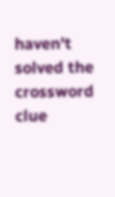haven't solved the crossword clue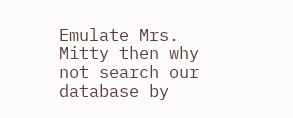Emulate Mrs. Mitty then why not search our database by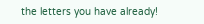the letters you have already!